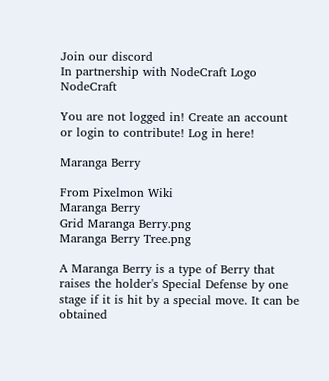Join our discord
In partnership with NodeCraft Logo NodeCraft

You are not logged in! Create an account or login to contribute! Log in here!

Maranga Berry

From Pixelmon Wiki
Maranga Berry
Grid Maranga Berry.png
Maranga Berry Tree.png

A Maranga Berry is a type of Berry that raises the holder's Special Defense by one stage if it is hit by a special move. It can be obtained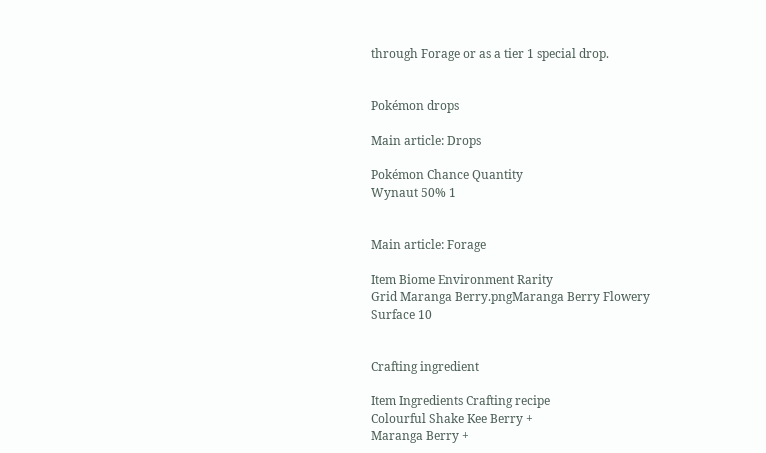through Forage or as a tier 1 special drop.


Pokémon drops

Main article: Drops

Pokémon Chance Quantity
Wynaut 50% 1


Main article: Forage

Item Biome Environment Rarity
Grid Maranga Berry.pngMaranga Berry Flowery
Surface 10


Crafting ingredient

Item Ingredients Crafting recipe
Colourful Shake Kee Berry +
Maranga Berry +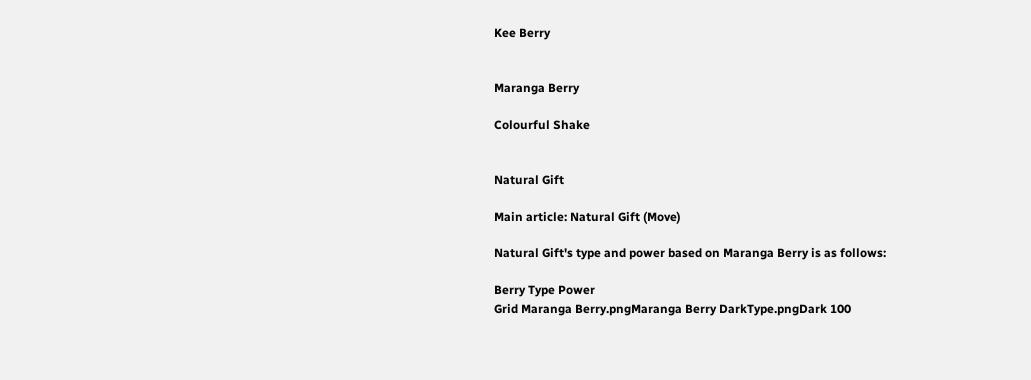Kee Berry


Maranga Berry

Colourful Shake


Natural Gift

Main article: Natural Gift (Move)

Natural Gift's type and power based on Maranga Berry is as follows:

Berry Type Power
Grid Maranga Berry.pngMaranga Berry DarkType.pngDark 100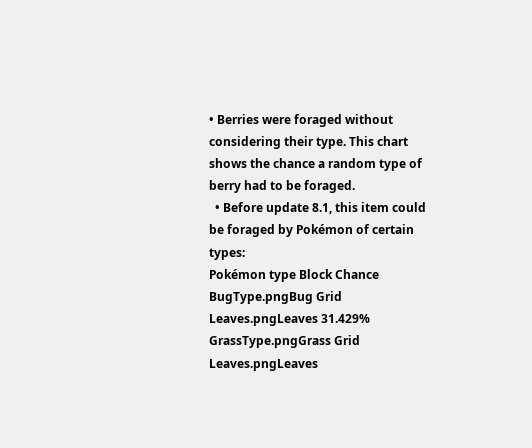• Berries were foraged without considering their type. This chart shows the chance a random type of berry had to be foraged.
  • Before update 8.1, this item could be foraged by Pokémon of certain types:
Pokémon type Block Chance
BugType.pngBug Grid Leaves.pngLeaves 31.429%
GrassType.pngGrass Grid Leaves.pngLeaves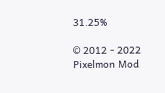31.25%

© 2012 - 2022 Pixelmon Mod